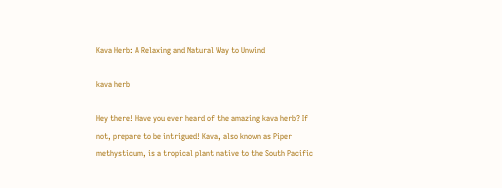Kava Herb: A Relaxing and Natural Way to Unwind

kava herb

Hey there! Have you ever heard of the amazing kava herb? If not, prepare to be intrigued! Kava, also known as Piper methysticum, is a tropical plant native to the South Pacific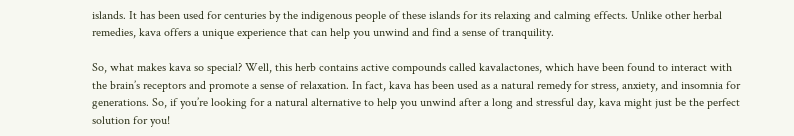islands. It has been used for centuries by the indigenous people of these islands for its relaxing and calming effects. Unlike other herbal remedies, kava offers a unique experience that can help you unwind and find a sense of tranquility.

So, what makes kava so special? Well, this herb contains active compounds called kavalactones, which have been found to interact with the brain’s receptors and promote a sense of relaxation. In fact, kava has been used as a natural remedy for stress, anxiety, and insomnia for generations. So, if you’re looking for a natural alternative to help you unwind after a long and stressful day, kava might just be the perfect solution for you!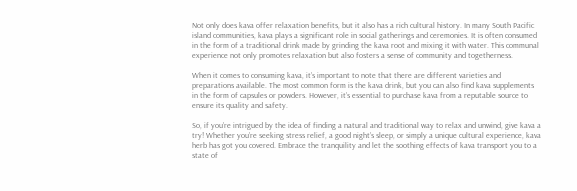Not only does kava offer relaxation benefits, but it also has a rich cultural history. In many South Pacific island communities, kava plays a significant role in social gatherings and ceremonies. It is often consumed in the form of a traditional drink made by grinding the kava root and mixing it with water. This communal experience not only promotes relaxation but also fosters a sense of community and togetherness.

When it comes to consuming kava, it’s important to note that there are different varieties and preparations available. The most common form is the kava drink, but you can also find kava supplements in the form of capsules or powders. However, it’s essential to purchase kava from a reputable source to ensure its quality and safety.

So, if you’re intrigued by the idea of finding a natural and traditional way to relax and unwind, give kava a try! Whether you’re seeking stress relief, a good night’s sleep, or simply a unique cultural experience, kava herb has got you covered. Embrace the tranquility and let the soothing effects of kava transport you to a state of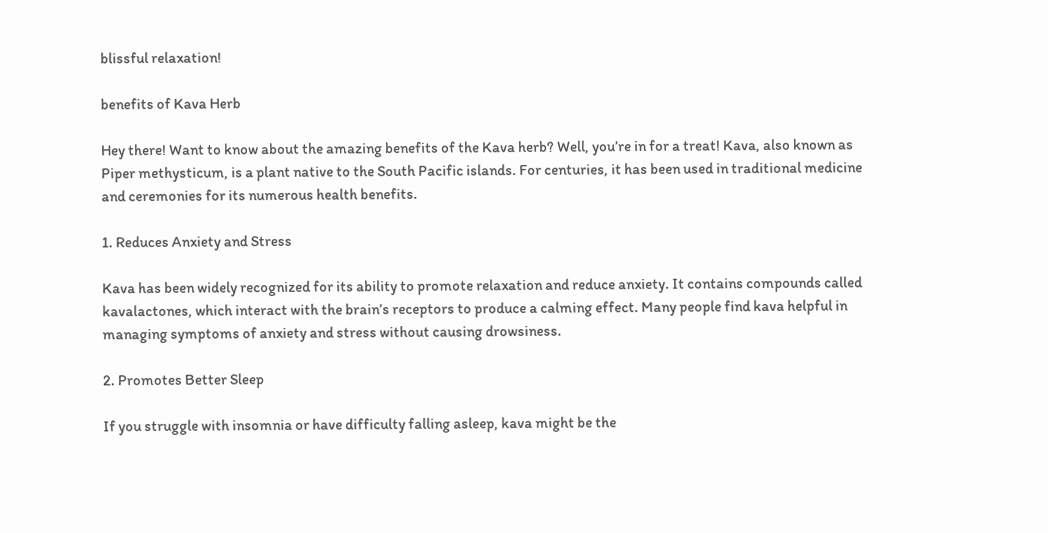blissful relaxation!

benefits of Kava Herb

Hey there! Want to know about the amazing benefits of the Kava herb? Well, you’re in for a treat! Kava, also known as Piper methysticum, is a plant native to the South Pacific islands. For centuries, it has been used in traditional medicine and ceremonies for its numerous health benefits.

1. Reduces Anxiety and Stress

Kava has been widely recognized for its ability to promote relaxation and reduce anxiety. It contains compounds called kavalactones, which interact with the brain’s receptors to produce a calming effect. Many people find kava helpful in managing symptoms of anxiety and stress without causing drowsiness.

2. Promotes Better Sleep

If you struggle with insomnia or have difficulty falling asleep, kava might be the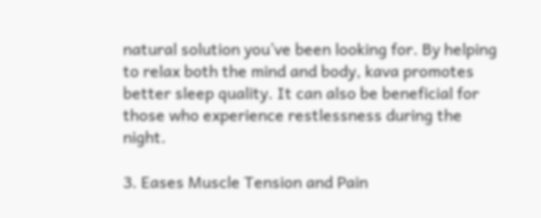natural solution you’ve been looking for. By helping to relax both the mind and body, kava promotes better sleep quality. It can also be beneficial for those who experience restlessness during the night.

3. Eases Muscle Tension and Pain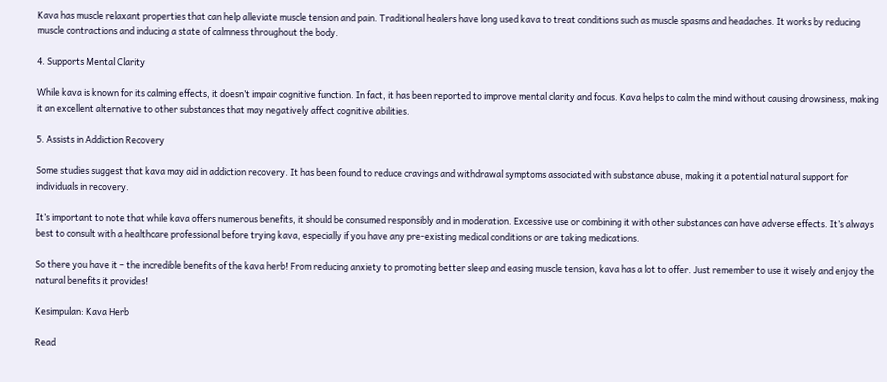Kava has muscle relaxant properties that can help alleviate muscle tension and pain. Traditional healers have long used kava to treat conditions such as muscle spasms and headaches. It works by reducing muscle contractions and inducing a state of calmness throughout the body.

4. Supports Mental Clarity

While kava is known for its calming effects, it doesn’t impair cognitive function. In fact, it has been reported to improve mental clarity and focus. Kava helps to calm the mind without causing drowsiness, making it an excellent alternative to other substances that may negatively affect cognitive abilities.

5. Assists in Addiction Recovery

Some studies suggest that kava may aid in addiction recovery. It has been found to reduce cravings and withdrawal symptoms associated with substance abuse, making it a potential natural support for individuals in recovery.

It’s important to note that while kava offers numerous benefits, it should be consumed responsibly and in moderation. Excessive use or combining it with other substances can have adverse effects. It’s always best to consult with a healthcare professional before trying kava, especially if you have any pre-existing medical conditions or are taking medications.

So there you have it – the incredible benefits of the kava herb! From reducing anxiety to promoting better sleep and easing muscle tension, kava has a lot to offer. Just remember to use it wisely and enjoy the natural benefits it provides!

Kesimpulan: Kava Herb

Read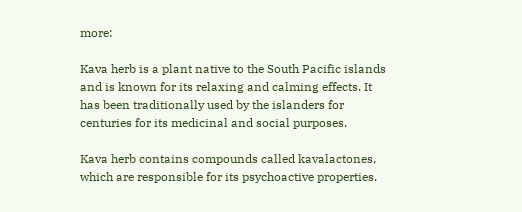more:

Kava herb is a plant native to the South Pacific islands and is known for its relaxing and calming effects. It has been traditionally used by the islanders for centuries for its medicinal and social purposes.

Kava herb contains compounds called kavalactones, which are responsible for its psychoactive properties.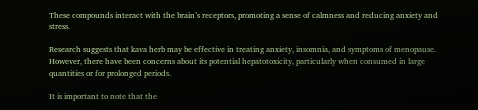These compounds interact with the brain’s receptors, promoting a sense of calmness and reducing anxiety and stress.

Research suggests that kava herb may be effective in treating anxiety, insomnia, and symptoms of menopause. However, there have been concerns about its potential hepatotoxicity, particularly when consumed in large quantities or for prolonged periods.

It is important to note that the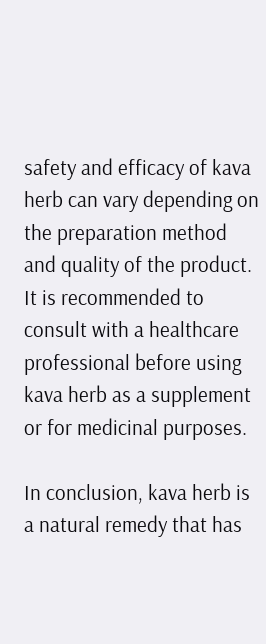safety and efficacy of kava herb can vary depending on the preparation method and quality of the product. It is recommended to consult with a healthcare professional before using kava herb as a supplement or for medicinal purposes.

In conclusion, kava herb is a natural remedy that has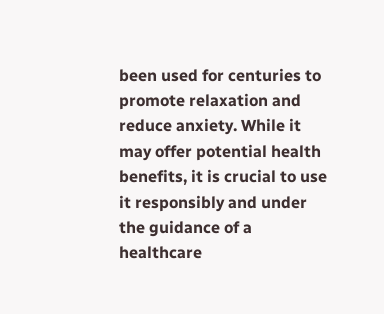been used for centuries to promote relaxation and reduce anxiety. While it may offer potential health benefits, it is crucial to use it responsibly and under the guidance of a healthcare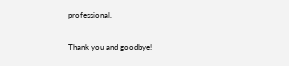professional.

Thank you and goodbye!